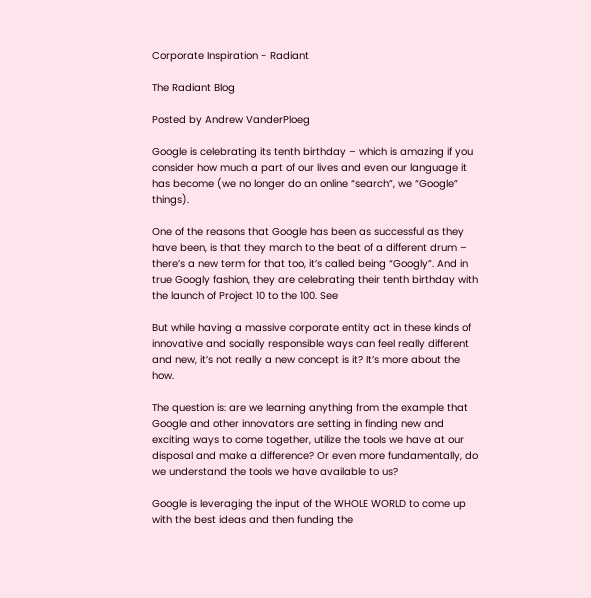Corporate Inspiration - Radiant

The Radiant Blog

Posted by Andrew VanderPloeg

Google is celebrating its tenth birthday – which is amazing if you consider how much a part of our lives and even our language it has become (we no longer do an online “search”, we “Google” things).

One of the reasons that Google has been as successful as they have been, is that they march to the beat of a different drum – there’s a new term for that too, it’s called being “Googly”. And in true Googly fashion, they are celebrating their tenth birthday with the launch of Project 10 to the 100. See

But while having a massive corporate entity act in these kinds of innovative and socially responsible ways can feel really different and new, it’s not really a new concept is it? It’s more about the how.

The question is: are we learning anything from the example that Google and other innovators are setting in finding new and exciting ways to come together, utilize the tools we have at our disposal and make a difference? Or even more fundamentally, do we understand the tools we have available to us?

Google is leveraging the input of the WHOLE WORLD to come up with the best ideas and then funding the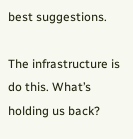best suggestions.

The infrastructure is do this. What’s holding us back?